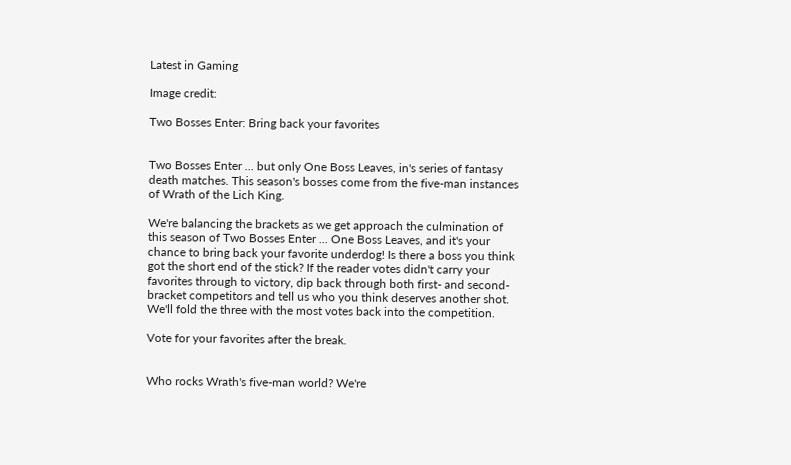Latest in Gaming

Image credit:

Two Bosses Enter: Bring back your favorites


Two Bosses Enter ... but only One Boss Leaves, in's series of fantasy death matches. This season's bosses come from the five-man instances of Wrath of the Lich King.

We're balancing the brackets as we get approach the culmination of this season of Two Bosses Enter ... One Boss Leaves, and it's your chance to bring back your favorite underdog! Is there a boss you think got the short end of the stick? If the reader votes didn't carry your favorites through to victory, dip back through both first- and second-bracket competitors and tell us who you think deserves another shot. We'll fold the three with the most votes back into the competition.

Vote for your favorites after the break.


Who rocks Wrath's five-man world? We're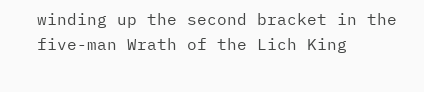winding up the second bracket in the five-man Wrath of the Lich King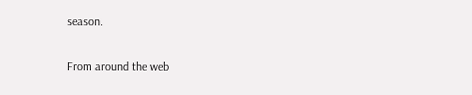season.

From around the web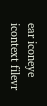ear iconeye icontext filevr